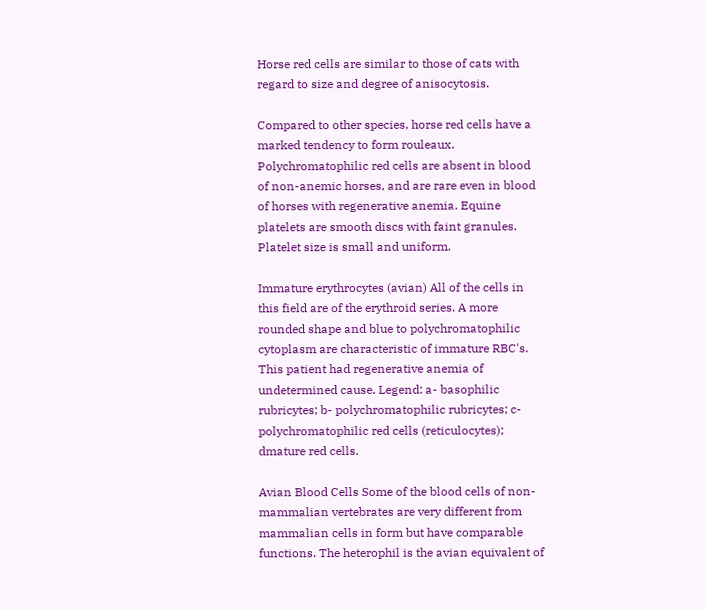Horse red cells are similar to those of cats with regard to size and degree of anisocytosis.

Compared to other species, horse red cells have a marked tendency to form rouleaux. Polychromatophilic red cells are absent in blood of non-anemic horses, and are rare even in blood of horses with regenerative anemia. Equine platelets are smooth discs with faint granules. Platelet size is small and uniform.

Immature erythrocytes (avian) All of the cells in this field are of the erythroid series. A more rounded shape and blue to polychromatophilic cytoplasm are characteristic of immature RBC's. This patient had regenerative anemia of undetermined cause. Legend: a- basophilic rubricytes; b- polychromatophilic rubricytes; c- polychromatophilic red cells (reticulocytes); dmature red cells.

Avian Blood Cells Some of the blood cells of non-mammalian vertebrates are very different from mammalian cells in form but have comparable functions. The heterophil is the avian equivalent of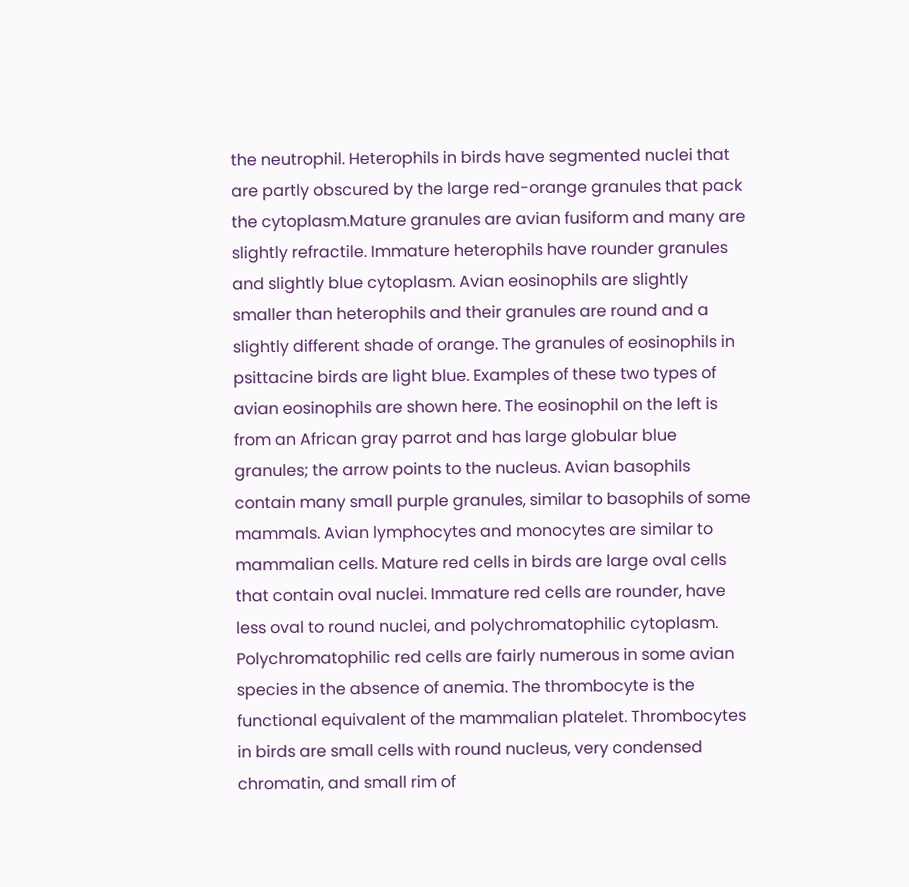the neutrophil. Heterophils in birds have segmented nuclei that are partly obscured by the large red-orange granules that pack the cytoplasm.Mature granules are avian fusiform and many are slightly refractile. Immature heterophils have rounder granules and slightly blue cytoplasm. Avian eosinophils are slightly smaller than heterophils and their granules are round and a slightly different shade of orange. The granules of eosinophils in psittacine birds are light blue. Examples of these two types of avian eosinophils are shown here. The eosinophil on the left is from an African gray parrot and has large globular blue granules; the arrow points to the nucleus. Avian basophils contain many small purple granules, similar to basophils of some mammals. Avian lymphocytes and monocytes are similar to mammalian cells. Mature red cells in birds are large oval cells that contain oval nuclei. Immature red cells are rounder, have less oval to round nuclei, and polychromatophilic cytoplasm. Polychromatophilic red cells are fairly numerous in some avian species in the absence of anemia. The thrombocyte is the functional equivalent of the mammalian platelet. Thrombocytes in birds are small cells with round nucleus, very condensed chromatin, and small rim of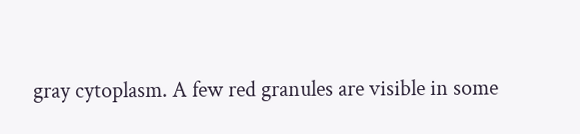gray cytoplasm. A few red granules are visible in some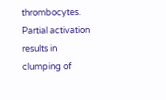thrombocytes. Partial activation results in clumping of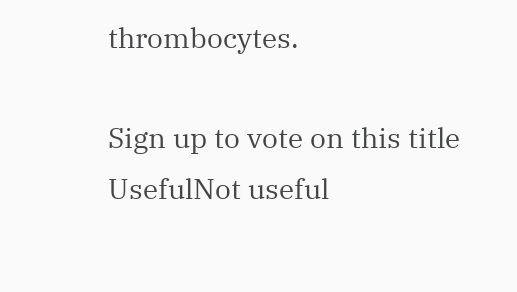thrombocytes.

Sign up to vote on this title
UsefulNot useful